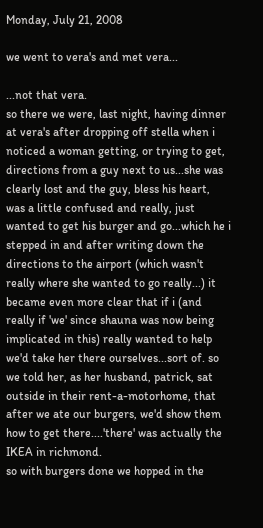Monday, July 21, 2008

we went to vera's and met vera...

...not that vera.
so there we were, last night, having dinner at vera's after dropping off stella when i noticed a woman getting, or trying to get, directions from a guy next to us...she was clearly lost and the guy, bless his heart, was a little confused and really, just wanted to get his burger and go...which he i stepped in and after writing down the directions to the airport (which wasn't really where she wanted to go really...) it became even more clear that if i (and really if 'we' since shauna was now being implicated in this) really wanted to help we'd take her there ourselves...sort of. so we told her, as her husband, patrick, sat outside in their rent-a-motorhome, that after we ate our burgers, we'd show them how to get there....'there' was actually the IKEA in richmond.
so with burgers done we hopped in the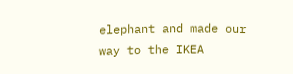elephant and made our way to the IKEA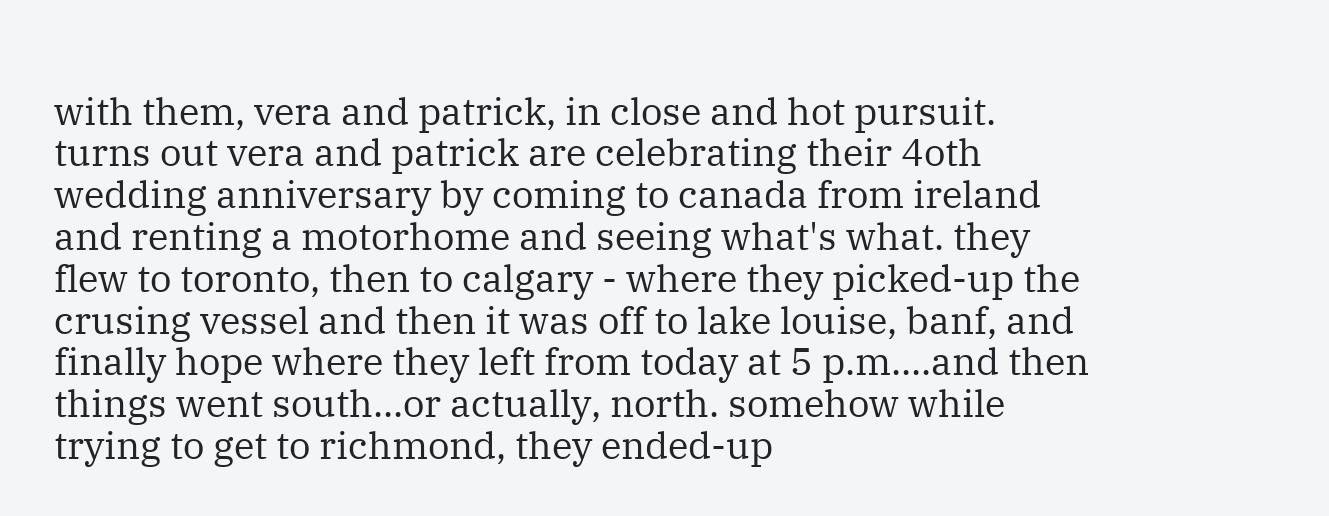with them, vera and patrick, in close and hot pursuit.
turns out vera and patrick are celebrating their 4oth wedding anniversary by coming to canada from ireland and renting a motorhome and seeing what's what. they flew to toronto, then to calgary - where they picked-up the crusing vessel and then it was off to lake louise, banf, and finally hope where they left from today at 5 p.m....and then things went south...or actually, north. somehow while trying to get to richmond, they ended-up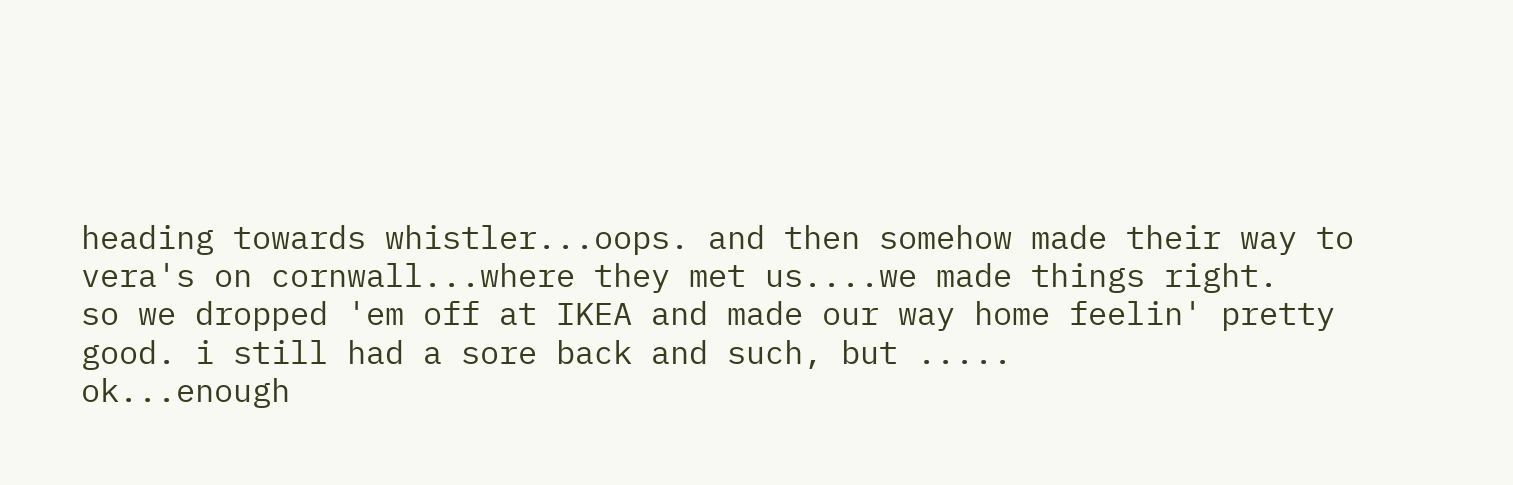heading towards whistler...oops. and then somehow made their way to vera's on cornwall...where they met us....we made things right.
so we dropped 'em off at IKEA and made our way home feelin' pretty good. i still had a sore back and such, but .....
ok...enough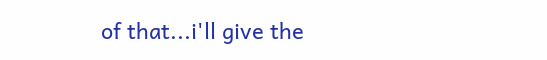of that...i'll give the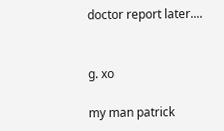doctor report later....


g. xo

my man patrick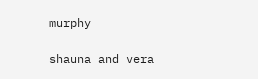murphy

shauna and vera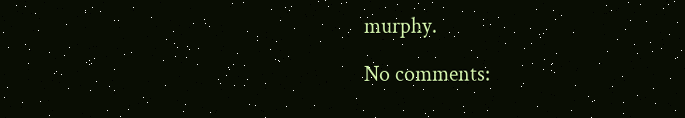murphy.

No comments: